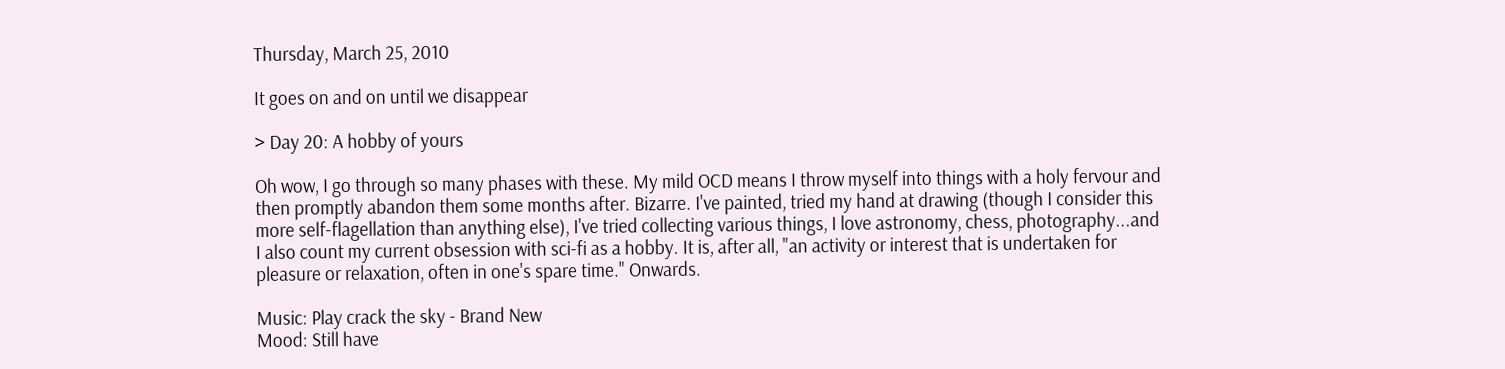Thursday, March 25, 2010

It goes on and on until we disappear

> Day 20: A hobby of yours

Oh wow, I go through so many phases with these. My mild OCD means I throw myself into things with a holy fervour and then promptly abandon them some months after. Bizarre. I've painted, tried my hand at drawing (though I consider this more self-flagellation than anything else), I've tried collecting various things, I love astronomy, chess, photography...and I also count my current obsession with sci-fi as a hobby. It is, after all, "an activity or interest that is undertaken for pleasure or relaxation, often in one's spare time." Onwards.

Music: Play crack the sky - Brand New
Mood: Still have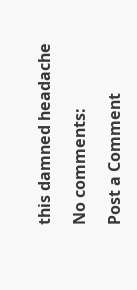this damned headache

No comments:

Post a Comment